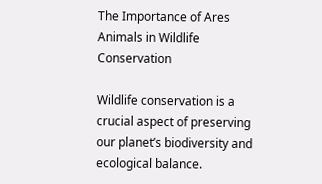The Importance of Ares Animals in Wildlife Conservation

Wildlife conservation is a crucial aspect of preserving our planet’s biodiversity and ecological balance.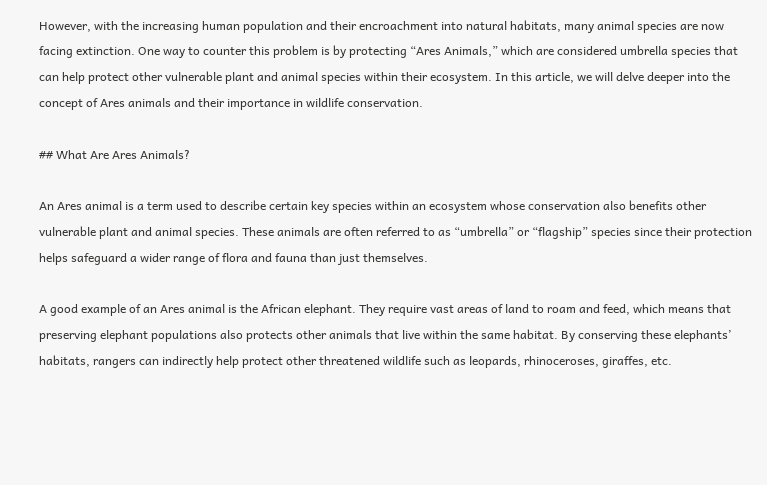However, with the increasing human population and their encroachment into natural habitats, many animal species are now facing extinction. One way to counter this problem is by protecting “Ares Animals,” which are considered umbrella species that can help protect other vulnerable plant and animal species within their ecosystem. In this article, we will delve deeper into the concept of Ares animals and their importance in wildlife conservation.

## What Are Ares Animals?

An Ares animal is a term used to describe certain key species within an ecosystem whose conservation also benefits other vulnerable plant and animal species. These animals are often referred to as “umbrella” or “flagship” species since their protection helps safeguard a wider range of flora and fauna than just themselves.

A good example of an Ares animal is the African elephant. They require vast areas of land to roam and feed, which means that preserving elephant populations also protects other animals that live within the same habitat. By conserving these elephants’ habitats, rangers can indirectly help protect other threatened wildlife such as leopards, rhinoceroses, giraffes, etc.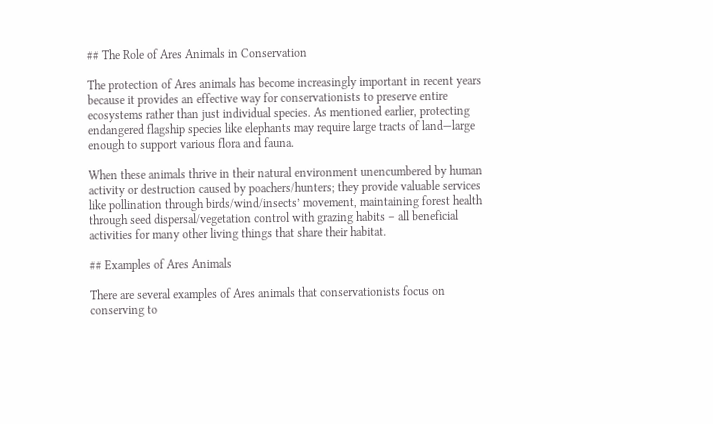## The Role of Ares Animals in Conservation

The protection of Ares animals has become increasingly important in recent years because it provides an effective way for conservationists to preserve entire ecosystems rather than just individual species. As mentioned earlier, protecting endangered flagship species like elephants may require large tracts of land—large enough to support various flora and fauna.

When these animals thrive in their natural environment unencumbered by human activity or destruction caused by poachers/hunters; they provide valuable services like pollination through birds/wind/insects’ movement, maintaining forest health through seed dispersal/vegetation control with grazing habits – all beneficial activities for many other living things that share their habitat.

## Examples of Ares Animals

There are several examples of Ares animals that conservationists focus on conserving to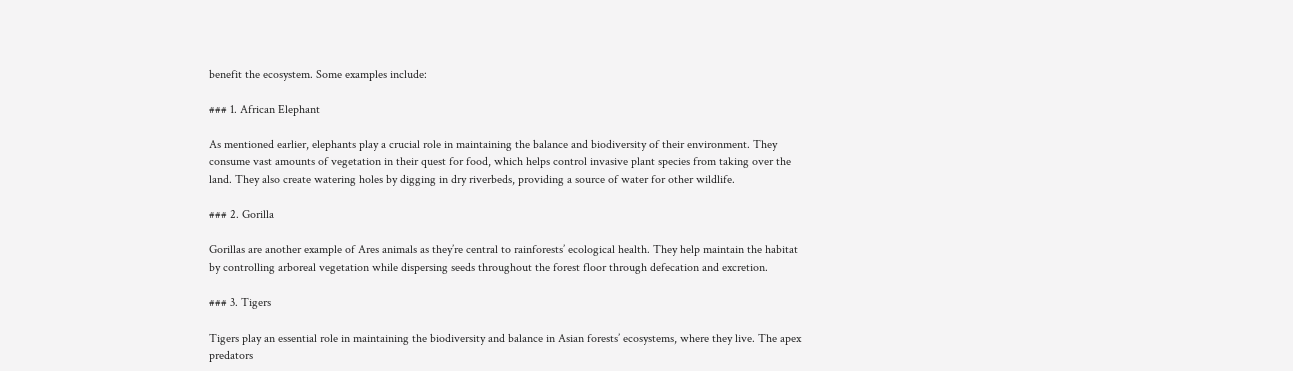benefit the ecosystem. Some examples include:

### 1. African Elephant

As mentioned earlier, elephants play a crucial role in maintaining the balance and biodiversity of their environment. They consume vast amounts of vegetation in their quest for food, which helps control invasive plant species from taking over the land. They also create watering holes by digging in dry riverbeds, providing a source of water for other wildlife.

### 2. Gorilla

Gorillas are another example of Ares animals as they’re central to rainforests’ ecological health. They help maintain the habitat by controlling arboreal vegetation while dispersing seeds throughout the forest floor through defecation and excretion.

### 3. Tigers

Tigers play an essential role in maintaining the biodiversity and balance in Asian forests’ ecosystems, where they live. The apex predators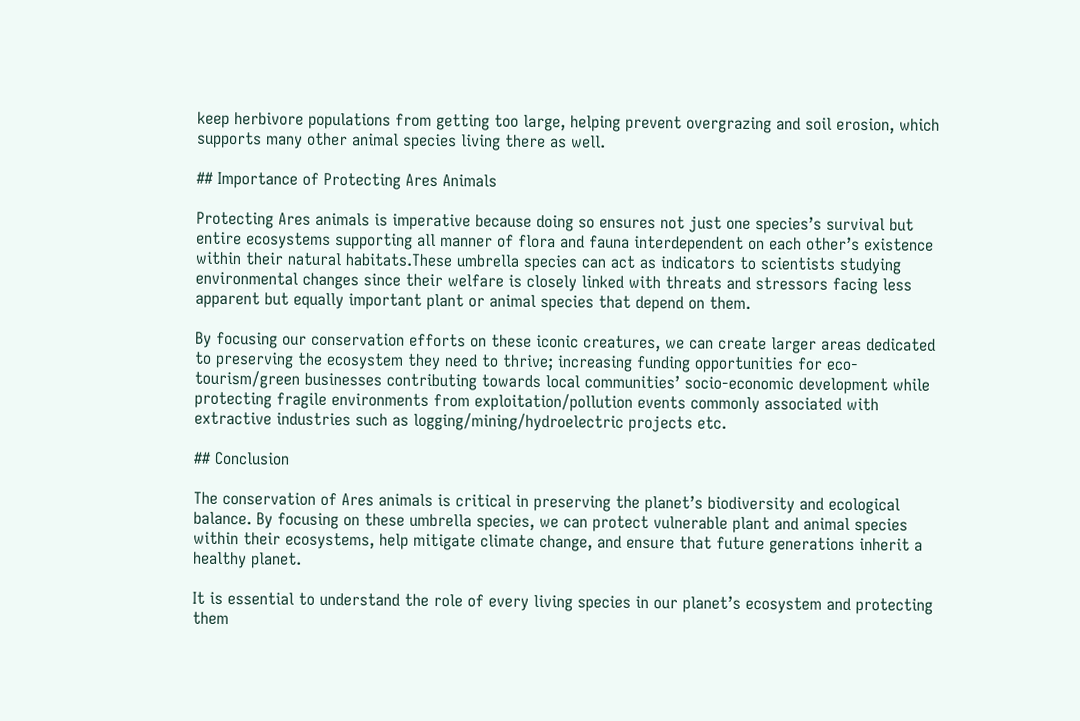keep herbivore populations from getting too large, helping prevent overgrazing and soil erosion, which supports many other animal species living there as well.

## Importance of Protecting Ares Animals

Protecting Ares animals is imperative because doing so ensures not just one species’s survival but entire ecosystems supporting all manner of flora and fauna interdependent on each other’s existence within their natural habitats.These umbrella species can act as indicators to scientists studying environmental changes since their welfare is closely linked with threats and stressors facing less apparent but equally important plant or animal species that depend on them.

By focusing our conservation efforts on these iconic creatures, we can create larger areas dedicated to preserving the ecosystem they need to thrive; increasing funding opportunities for eco-tourism/green businesses contributing towards local communities’ socio-economic development while protecting fragile environments from exploitation/pollution events commonly associated with extractive industries such as logging/mining/hydroelectric projects etc.

## Conclusion

The conservation of Ares animals is critical in preserving the planet’s biodiversity and ecological balance. By focusing on these umbrella species, we can protect vulnerable plant and animal species within their ecosystems, help mitigate climate change, and ensure that future generations inherit a healthy planet.

It is essential to understand the role of every living species in our planet’s ecosystem and protecting them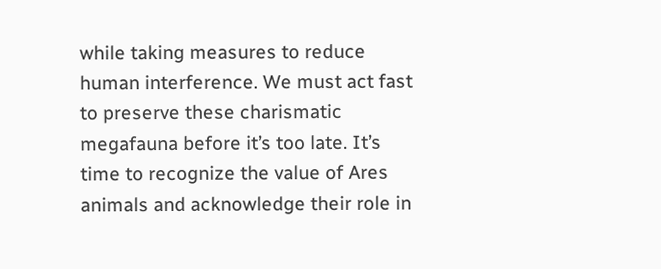while taking measures to reduce human interference. We must act fast to preserve these charismatic megafauna before it’s too late. It’s time to recognize the value of Ares animals and acknowledge their role in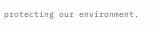protecting our environment.